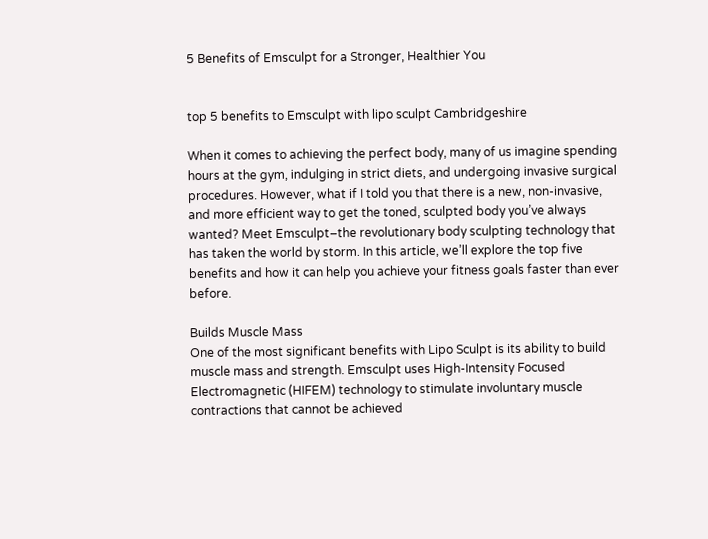5 Benefits of Emsculpt for a Stronger, Healthier You


top 5 benefits to Emsculpt with lipo sculpt Cambridgeshire

When it comes to achieving the perfect body, many of us imagine spending hours at the gym, indulging in strict diets, and undergoing invasive surgical procedures. However, what if I told you that there is a new, non-invasive, and more efficient way to get the toned, sculpted body you’ve always wanted? Meet Emsculpt–the revolutionary body sculpting technology that has taken the world by storm. In this article, we’ll explore the top five benefits and how it can help you achieve your fitness goals faster than ever before.

Builds Muscle Mass
One of the most significant benefits with Lipo Sculpt is its ability to build muscle mass and strength. Emsculpt uses High-Intensity Focused Electromagnetic (HIFEM) technology to stimulate involuntary muscle contractions that cannot be achieved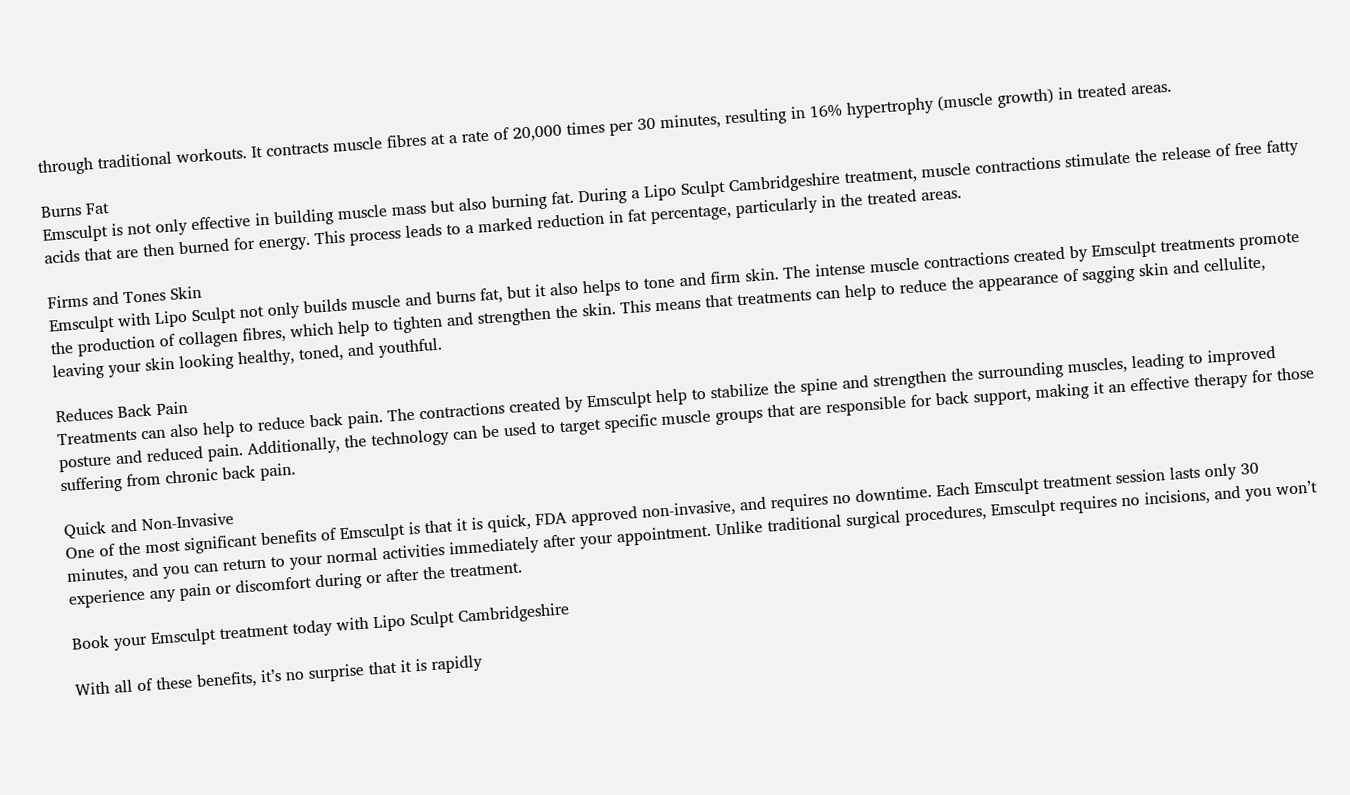through traditional workouts. It contracts muscle fibres at a rate of 20,000 times per 30 minutes, resulting in 16% hypertrophy (muscle growth) in treated areas.

Burns Fat
Emsculpt is not only effective in building muscle mass but also burning fat. During a Lipo Sculpt Cambridgeshire treatment, muscle contractions stimulate the release of free fatty acids that are then burned for energy. This process leads to a marked reduction in fat percentage, particularly in the treated areas.

Firms and Tones Skin
Emsculpt with Lipo Sculpt not only builds muscle and burns fat, but it also helps to tone and firm skin. The intense muscle contractions created by Emsculpt treatments promote the production of collagen fibres, which help to tighten and strengthen the skin. This means that treatments can help to reduce the appearance of sagging skin and cellulite, leaving your skin looking healthy, toned, and youthful.

Reduces Back Pain
Treatments can also help to reduce back pain. The contractions created by Emsculpt help to stabilize the spine and strengthen the surrounding muscles, leading to improved posture and reduced pain. Additionally, the technology can be used to target specific muscle groups that are responsible for back support, making it an effective therapy for those suffering from chronic back pain.

Quick and Non-Invasive
One of the most significant benefits of Emsculpt is that it is quick, FDA approved non-invasive, and requires no downtime. Each Emsculpt treatment session lasts only 30 minutes, and you can return to your normal activities immediately after your appointment. Unlike traditional surgical procedures, Emsculpt requires no incisions, and you won’t experience any pain or discomfort during or after the treatment.

Book your Emsculpt treatment today with Lipo Sculpt Cambridgeshire

With all of these benefits, it’s no surprise that it is rapidly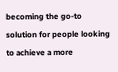becoming the go-to solution for people looking to achieve a more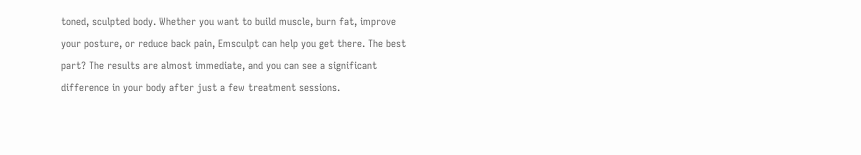toned, sculpted body. Whether you want to build muscle, burn fat, improve your posture, or reduce back pain, Emsculpt can help you get there. The best part? The results are almost immediate, and you can see a significant difference in your body after just a few treatment sessions.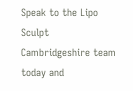Speak to the Lipo Sculpt Cambridgeshire team today and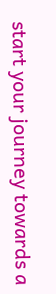start your journey towards a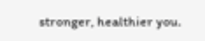stronger, healthier you.